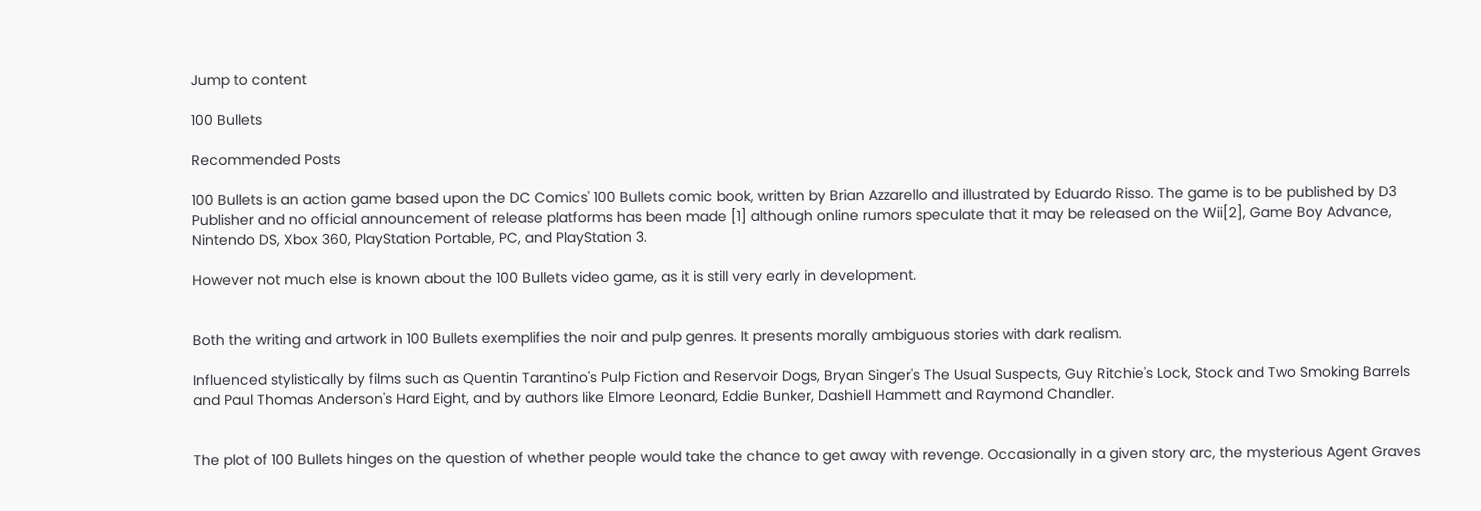Jump to content

100 Bullets

Recommended Posts

100 Bullets is an action game based upon the DC Comics' 100 Bullets comic book, written by Brian Azzarello and illustrated by Eduardo Risso. The game is to be published by D3 Publisher and no official announcement of release platforms has been made [1] although online rumors speculate that it may be released on the Wii[2], Game Boy Advance, Nintendo DS, Xbox 360, PlayStation Portable, PC, and PlayStation 3.

However not much else is known about the 100 Bullets video game, as it is still very early in development.


Both the writing and artwork in 100 Bullets exemplifies the noir and pulp genres. It presents morally ambiguous stories with dark realism.

Influenced stylistically by films such as Quentin Tarantino's Pulp Fiction and Reservoir Dogs, Bryan Singer's The Usual Suspects, Guy Ritchie's Lock, Stock and Two Smoking Barrels and Paul Thomas Anderson's Hard Eight, and by authors like Elmore Leonard, Eddie Bunker, Dashiell Hammett and Raymond Chandler.


The plot of 100 Bullets hinges on the question of whether people would take the chance to get away with revenge. Occasionally in a given story arc, the mysterious Agent Graves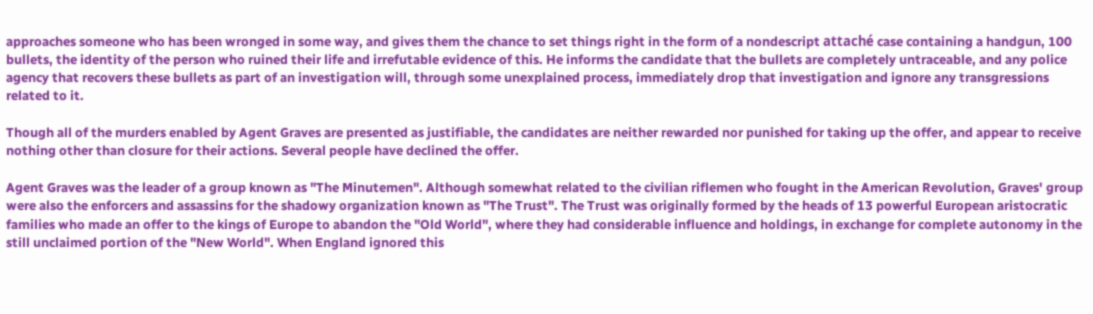approaches someone who has been wronged in some way, and gives them the chance to set things right in the form of a nondescript attaché case containing a handgun, 100 bullets, the identity of the person who ruined their life and irrefutable evidence of this. He informs the candidate that the bullets are completely untraceable, and any police agency that recovers these bullets as part of an investigation will, through some unexplained process, immediately drop that investigation and ignore any transgressions related to it.

Though all of the murders enabled by Agent Graves are presented as justifiable, the candidates are neither rewarded nor punished for taking up the offer, and appear to receive nothing other than closure for their actions. Several people have declined the offer.

Agent Graves was the leader of a group known as "The Minutemen". Although somewhat related to the civilian riflemen who fought in the American Revolution, Graves' group were also the enforcers and assassins for the shadowy organization known as "The Trust". The Trust was originally formed by the heads of 13 powerful European aristocratic families who made an offer to the kings of Europe to abandon the "Old World", where they had considerable influence and holdings, in exchange for complete autonomy in the still unclaimed portion of the "New World". When England ignored this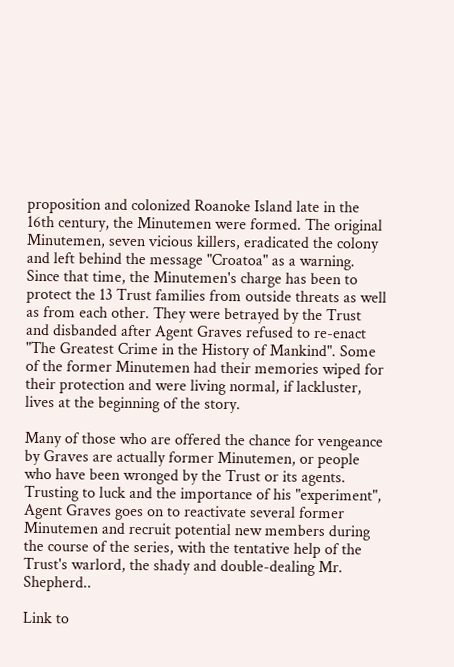proposition and colonized Roanoke Island late in the 16th century, the Minutemen were formed. The original Minutemen, seven vicious killers, eradicated the colony and left behind the message "Croatoa" as a warning. Since that time, the Minutemen's charge has been to protect the 13 Trust families from outside threats as well as from each other. They were betrayed by the Trust and disbanded after Agent Graves refused to re-enact "The Greatest Crime in the History of Mankind". Some of the former Minutemen had their memories wiped for their protection and were living normal, if lackluster, lives at the beginning of the story.

Many of those who are offered the chance for vengeance by Graves are actually former Minutemen, or people who have been wronged by the Trust or its agents. Trusting to luck and the importance of his "experiment", Agent Graves goes on to reactivate several former Minutemen and recruit potential new members during the course of the series, with the tentative help of the Trust's warlord, the shady and double-dealing Mr. Shepherd..

Link to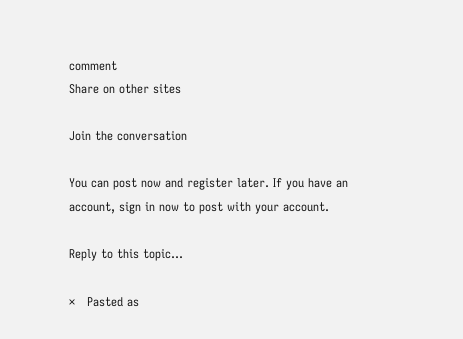comment
Share on other sites

Join the conversation

You can post now and register later. If you have an account, sign in now to post with your account.

Reply to this topic...

×   Pasted as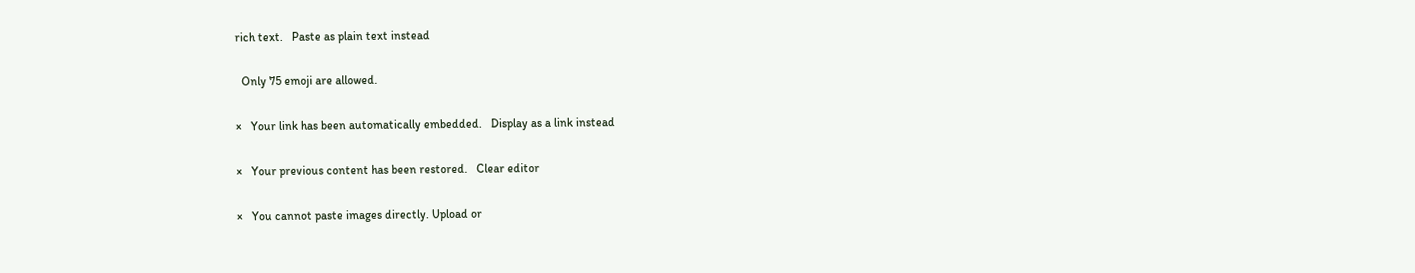rich text.   Paste as plain text instead

  Only 75 emoji are allowed.

×   Your link has been automatically embedded.   Display as a link instead

×   Your previous content has been restored.   Clear editor

×   You cannot paste images directly. Upload or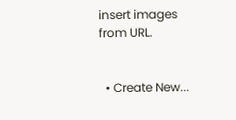insert images from URL.


  • Create New...